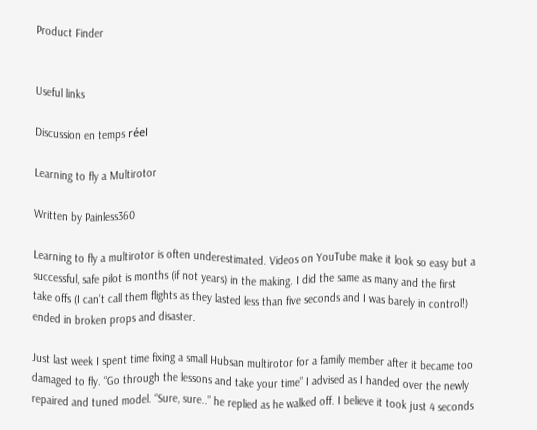Product Finder


Useful links

Discussion en temps réel

Learning to fly a Multirotor

Written by Painless360

Learning to fly a multirotor is often underestimated. Videos on YouTube make it look so easy but a successful, safe pilot is months (if not years) in the making. I did the same as many and the first take offs (I can’t call them flights as they lasted less than five seconds and I was barely in control!) ended in broken props and disaster.

Just last week I spent time fixing a small Hubsan multirotor for a family member after it became too damaged to fly. “Go through the lessons and take your time” I advised as I handed over the newly repaired and tuned model. “Sure, sure..” he replied as he walked off. I believe it took just 4 seconds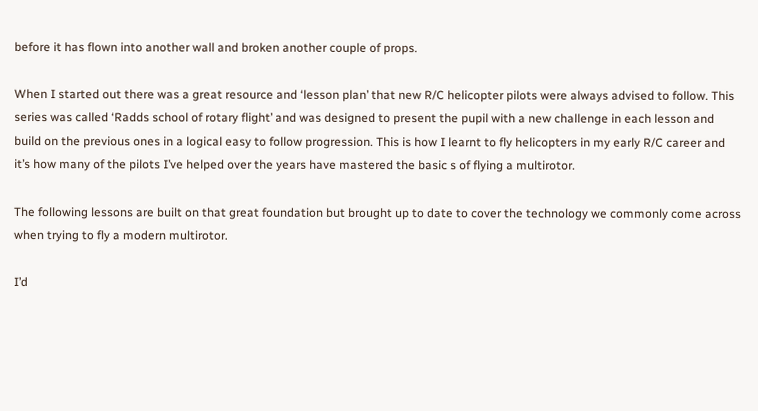before it has flown into another wall and broken another couple of props.

When I started out there was a great resource and ‘lesson plan’ that new R/C helicopter pilots were always advised to follow. This series was called ‘Radds school of rotary flight’ and was designed to present the pupil with a new challenge in each lesson and build on the previous ones in a logical easy to follow progression. This is how I learnt to fly helicopters in my early R/C career and it’s how many of the pilots I’ve helped over the years have mastered the basic s of flying a multirotor.

The following lessons are built on that great foundation but brought up to date to cover the technology we commonly come across when trying to fly a modern multirotor.

I’d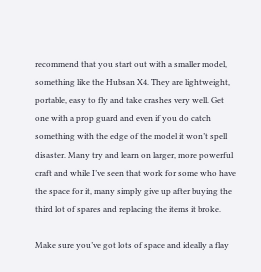recommend that you start out with a smaller model, something like the Hubsan X4. They are lightweight, portable, easy to fly and take crashes very well. Get one with a prop guard and even if you do catch something with the edge of the model it won’t spell disaster. Many try and learn on larger, more powerful craft and while I’ve seen that work for some who have the space for it, many simply give up after buying the third lot of spares and replacing the items it broke.

Make sure you’ve got lots of space and ideally a flay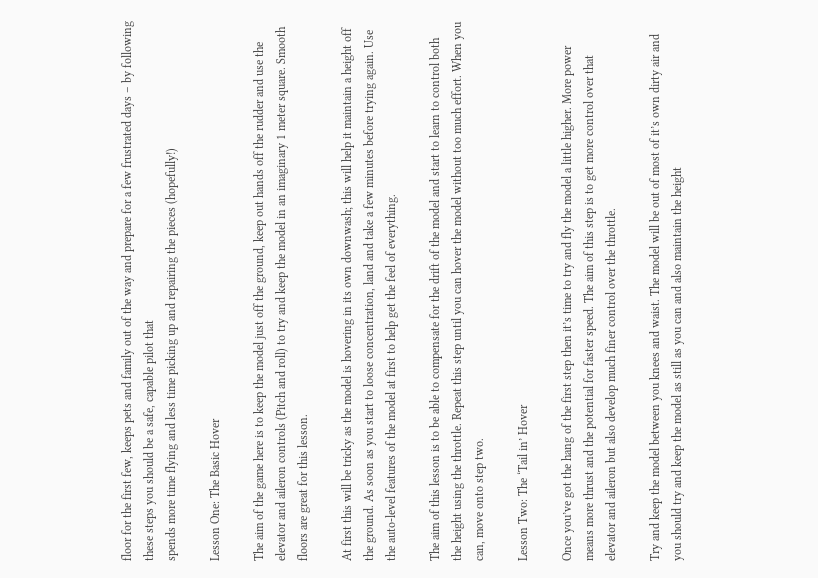floor for the first few, keeps pets and family out of the way and prepare for a few frustrated days – by following these steps you should be a safe, capable pilot that
spends more time flying and less time picking up and repairing the pieces (hopefully!)

Lesson One: The Basic Hover

The aim of the game here is to keep the model just off the ground, keep out hands off the rudder and use the elevator and aileron controls (Pitch and roll) to try and keep the model in an imaginary 1 meter square. Smooth floors are great for this lesson.

At first this will be tricky as the model is hovering in its own downwash; this will help it maintain a height off the ground. As soon as you start to loose concentration, land and take a few minutes before trying again. Use the auto-level features of the model at first to help get the feel of everything.

The aim of this lesson is to be able to compensate for the drift of the model and start to learn to control both the height using the throttle. Repeat this step until you can hover the model without too much effort. When you can, move onto step two.

Lesson Two: The ‘Tail in’ Hover

Once you’ve got the hang of the first step then it’s time to try and fly the model a little higher. More power means more thrust and the potential for faster speed. The aim of this step is to get more control over that elevator and aileron but also develop much finer control over the throttle.

Try and keep the model between you knees and waist. The model will be out of most of it’s own dirty air and you should try and keep the model as still as you can and also maintain the height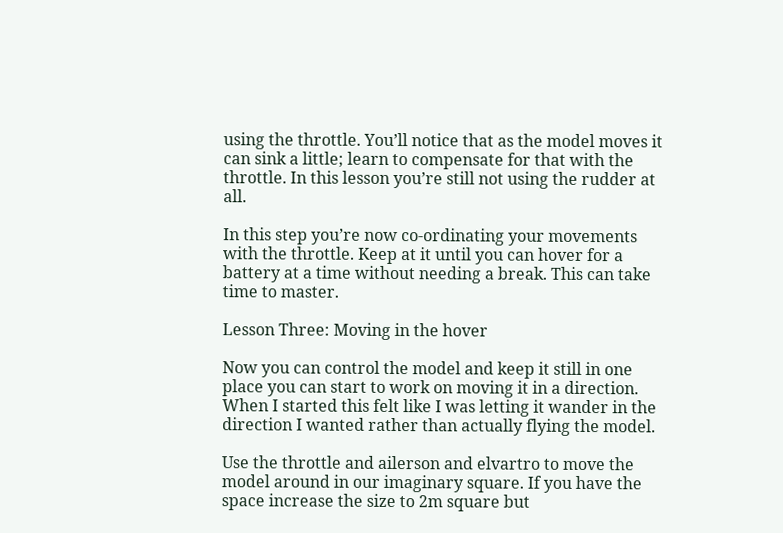using the throttle. You’ll notice that as the model moves it can sink a little; learn to compensate for that with the throttle. In this lesson you’re still not using the rudder at all.

In this step you’re now co-ordinating your movements with the throttle. Keep at it until you can hover for a battery at a time without needing a break. This can take time to master.

Lesson Three: Moving in the hover

Now you can control the model and keep it still in one place you can start to work on moving it in a direction. When I started this felt like I was letting it wander in the direction I wanted rather than actually flying the model.

Use the throttle and ailerson and elvartro to move the model around in our imaginary square. If you have the space increase the size to 2m square but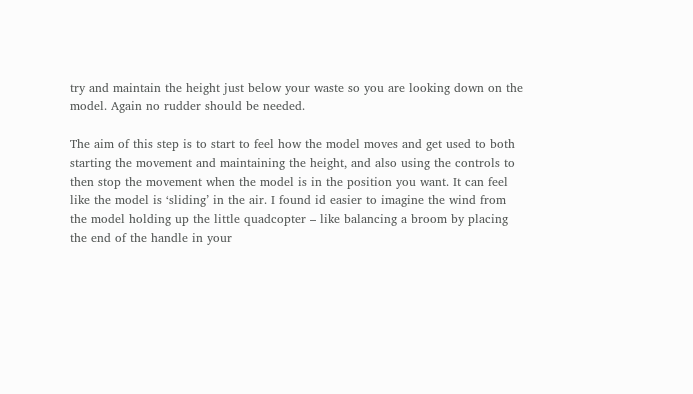try and maintain the height just below your waste so you are looking down on the model. Again no rudder should be needed.

The aim of this step is to start to feel how the model moves and get used to both starting the movement and maintaining the height, and also using the controls to then stop the movement when the model is in the position you want. It can feel like the model is ‘sliding’ in the air. I found id easier to imagine the wind from the model holding up the little quadcopter – like balancing a broom by placing the end of the handle in your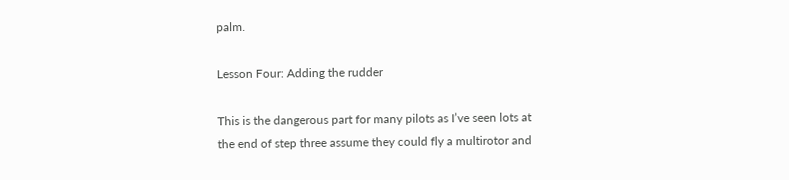palm.

Lesson Four: Adding the rudder

This is the dangerous part for many pilots as I’ve seen lots at the end of step three assume they could fly a multirotor and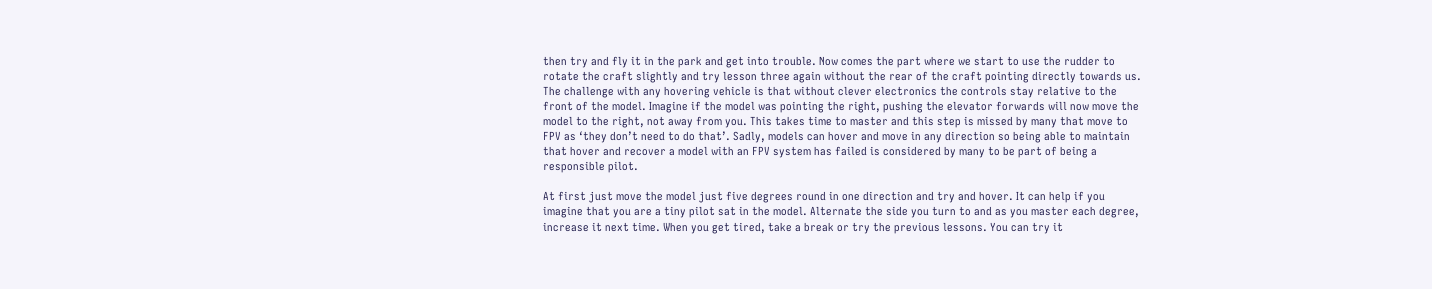then try and fly it in the park and get into trouble. Now comes the part where we start to use the rudder to rotate the craft slightly and try lesson three again without the rear of the craft pointing directly towards us. The challenge with any hovering vehicle is that without clever electronics the controls stay relative to the front of the model. Imagine if the model was pointing the right, pushing the elevator forwards will now move the model to the right, not away from you. This takes time to master and this step is missed by many that move to FPV as ‘they don’t need to do that’. Sadly, models can hover and move in any direction so being able to maintain that hover and recover a model with an FPV system has failed is considered by many to be part of being a responsible pilot.

At first just move the model just five degrees round in one direction and try and hover. It can help if you imagine that you are a tiny pilot sat in the model. Alternate the side you turn to and as you master each degree, increase it next time. When you get tired, take a break or try the previous lessons. You can try it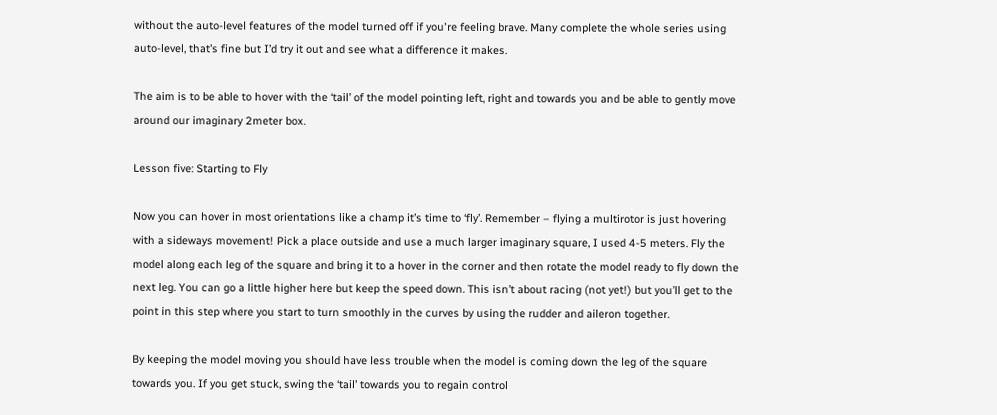without the auto-level features of the model turned off if you're feeling brave. Many complete the whole series using auto-level, that’s fine but I’d try it out and see what a difference it makes.

The aim is to be able to hover with the ‘tail’ of the model pointing left, right and towards you and be able to gently move around our imaginary 2meter box.

Lesson five: Starting to Fly

Now you can hover in most orientations like a champ it’s time to ‘fly’. Remember – flying a multirotor is just hovering with a sideways movement! Pick a place outside and use a much larger imaginary square, I used 4-5 meters. Fly the model along each leg of the square and bring it to a hover in the corner and then rotate the model ready to fly down the next leg. You can go a little higher here but keep the speed down. This isn’t about racing (not yet!) but you’ll get to the point in this step where you start to turn smoothly in the curves by using the rudder and aileron together.

By keeping the model moving you should have less trouble when the model is coming down the leg of the square towards you. If you get stuck, swing the ‘tail’ towards you to regain control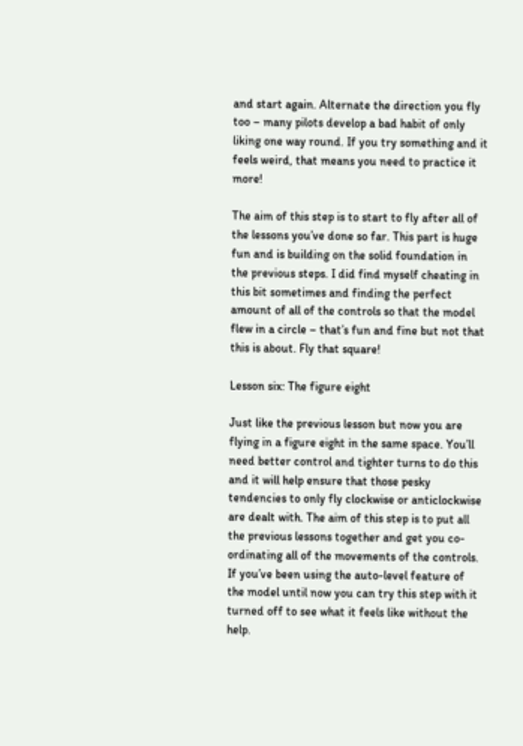and start again. Alternate the direction you fly too – many pilots develop a bad habit of only liking one way round. If you try something and it feels weird, that means you need to practice it more!

The aim of this step is to start to fly after all of the lessons you’ve done so far. This part is huge fun and is building on the solid foundation in the previous steps. I did find myself cheating in this bit sometimes and finding the perfect amount of all of the controls so that the model flew in a circle – that’s fun and fine but not that this is about. Fly that square!

Lesson six: The figure eight

Just like the previous lesson but now you are flying in a figure eight in the same space. You’ll need better control and tighter turns to do this and it will help ensure that those pesky tendencies to only fly clockwise or anticlockwise are dealt with. The aim of this step is to put all the previous lessons together and get you co-ordinating all of the movements of the controls. If you’ve been using the auto-level feature of the model until now you can try this step with it turned off to see what it feels like without the help.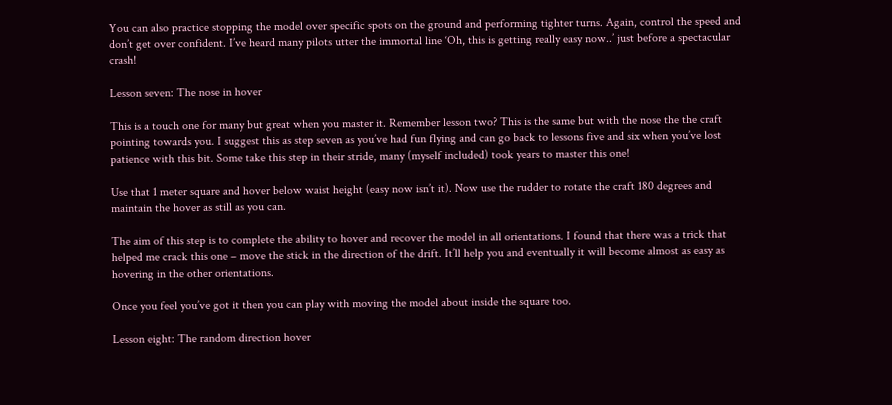You can also practice stopping the model over specific spots on the ground and performing tighter turns. Again, control the speed and don’t get over confident. I’ve heard many pilots utter the immortal line ‘Oh, this is getting really easy now..’ just before a spectacular crash!

Lesson seven: The nose in hover

This is a touch one for many but great when you master it. Remember lesson two? This is the same but with the nose the the craft pointing towards you. I suggest this as step seven as you’ve had fun flying and can go back to lessons five and six when you’ve lost patience with this bit. Some take this step in their stride, many (myself included) took years to master this one!

Use that 1 meter square and hover below waist height (easy now isn’t it). Now use the rudder to rotate the craft 180 degrees and maintain the hover as still as you can.

The aim of this step is to complete the ability to hover and recover the model in all orientations. I found that there was a trick that helped me crack this one – move the stick in the direction of the drift. It’ll help you and eventually it will become almost as easy as hovering in the other orientations.

Once you feel you’ve got it then you can play with moving the model about inside the square too.

Lesson eight: The random direction hover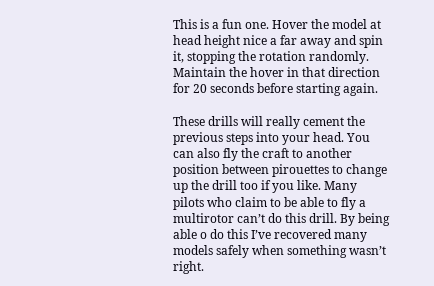This is a fun one. Hover the model at head height nice a far away and spin it, stopping the rotation randomly. Maintain the hover in that direction for 20 seconds before starting again.

These drills will really cement the previous steps into your head. You can also fly the craft to another position between pirouettes to change up the drill too if you like. Many pilots who claim to be able to fly a multirotor can’t do this drill. By being able o do this I’ve recovered many models safely when something wasn’t right.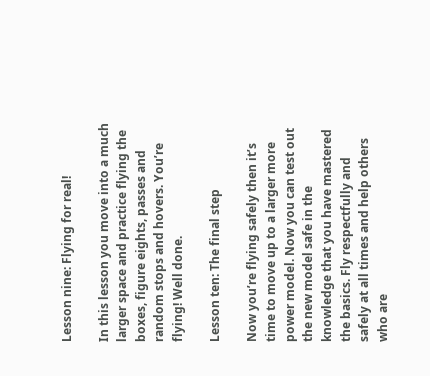Lesson nine: Flying for real!

In this lesson you move into a much larger space and practice flying the boxes, figure eights, passes and random stops and hovers. You’re flying! Well done.

Lesson ten: The final step

Now you’re flying safely then it’s time to move up to a larger more power model. Now you can test out the new model safe in the knowledge that you have mastered the basics. Fly respectfully and safely at all times and help others who are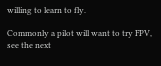willing to learn to fly.

Commonly a pilot will want to try FPV, see the next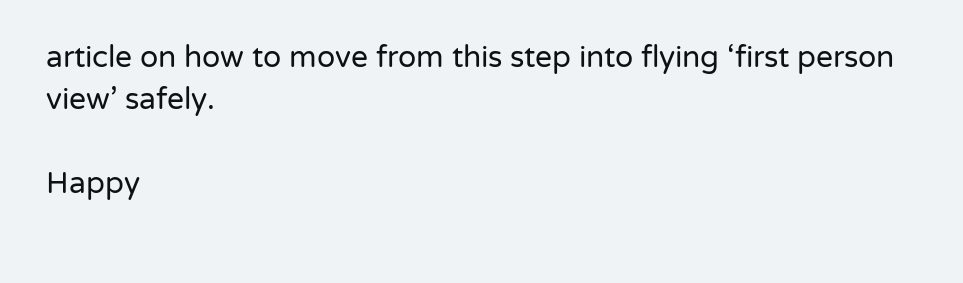article on how to move from this step into flying ‘first person view’ safely.

Happy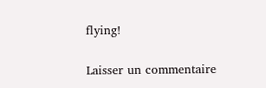flying!

Laisser un commentaire